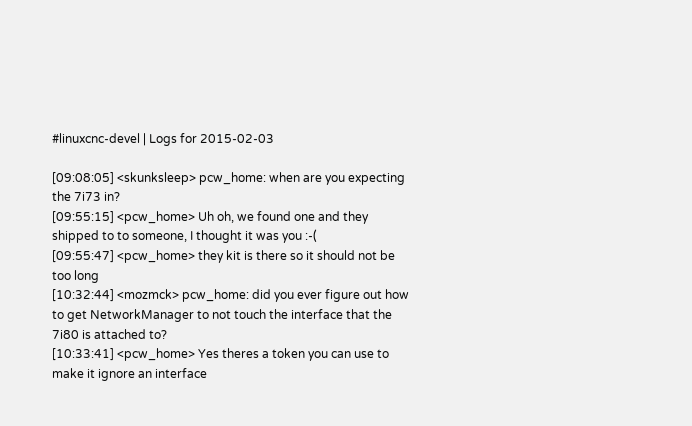#linuxcnc-devel | Logs for 2015-02-03

[09:08:05] <skunksleep> pcw_home: when are you expecting the 7i73 in?
[09:55:15] <pcw_home> Uh oh, we found one and they shipped to to someone, I thought it was you :-(
[09:55:47] <pcw_home> they kit is there so it should not be too long
[10:32:44] <mozmck> pcw_home: did you ever figure out how to get NetworkManager to not touch the interface that the 7i80 is attached to?
[10:33:41] <pcw_home> Yes theres a token you can use to make it ignore an interface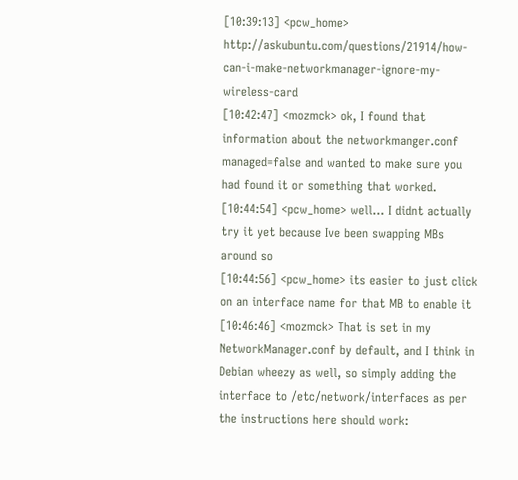[10:39:13] <pcw_home> http://askubuntu.com/questions/21914/how-can-i-make-networkmanager-ignore-my-wireless-card
[10:42:47] <mozmck> ok, I found that information about the networkmanger.conf managed=false and wanted to make sure you had found it or something that worked.
[10:44:54] <pcw_home> well... I didnt actually try it yet because Ive been swapping MBs around so
[10:44:56] <pcw_home> its easier to just click on an interface name for that MB to enable it
[10:46:46] <mozmck> That is set in my NetworkManager.conf by default, and I think in Debian wheezy as well, so simply adding the interface to /etc/network/interfaces as per the instructions here should work: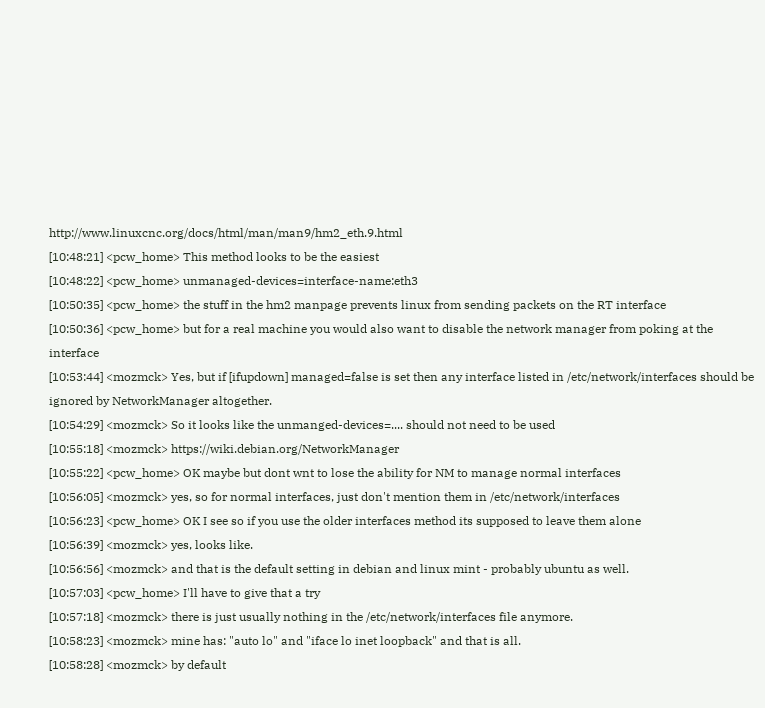http://www.linuxcnc.org/docs/html/man/man9/hm2_eth.9.html
[10:48:21] <pcw_home> This method looks to be the easiest
[10:48:22] <pcw_home> unmanaged-devices=interface-name:eth3
[10:50:35] <pcw_home> the stuff in the hm2 manpage prevents linux from sending packets on the RT interface
[10:50:36] <pcw_home> but for a real machine you would also want to disable the network manager from poking at the interface
[10:53:44] <mozmck> Yes, but if [ifupdown] managed=false is set then any interface listed in /etc/network/interfaces should be ignored by NetworkManager altogether.
[10:54:29] <mozmck> So it looks like the unmanged-devices=.... should not need to be used
[10:55:18] <mozmck> https://wiki.debian.org/NetworkManager
[10:55:22] <pcw_home> OK maybe but dont wnt to lose the ability for NM to manage normal interfaces
[10:56:05] <mozmck> yes, so for normal interfaces, just don't mention them in /etc/network/interfaces
[10:56:23] <pcw_home> OK I see so if you use the older interfaces method its supposed to leave them alone
[10:56:39] <mozmck> yes, looks like.
[10:56:56] <mozmck> and that is the default setting in debian and linux mint - probably ubuntu as well.
[10:57:03] <pcw_home> I'll have to give that a try
[10:57:18] <mozmck> there is just usually nothing in the /etc/network/interfaces file anymore.
[10:58:23] <mozmck> mine has: "auto lo" and "iface lo inet loopback" and that is all.
[10:58:28] <mozmck> by default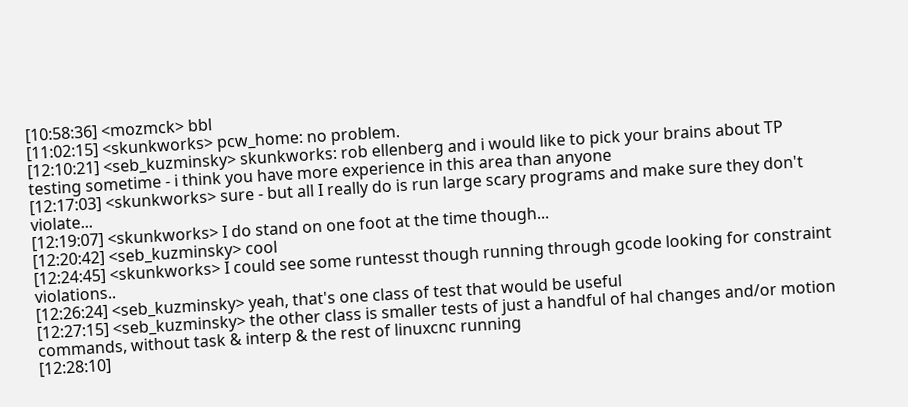[10:58:36] <mozmck> bbl
[11:02:15] <skunkworks> pcw_home: no problem.
[12:10:21] <seb_kuzminsky> skunkworks: rob ellenberg and i would like to pick your brains about TP testing sometime - i think you have more experience in this area than anyone
[12:17:03] <skunkworks> sure - but all I really do is run large scary programs and make sure they don't violate...
[12:19:07] <skunkworks> I do stand on one foot at the time though...
[12:20:42] <seb_kuzminsky> cool
[12:24:45] <skunkworks> I could see some runtesst though running through gcode looking for constraint violations..
[12:26:24] <seb_kuzminsky> yeah, that's one class of test that would be useful
[12:27:15] <seb_kuzminsky> the other class is smaller tests of just a handful of hal changes and/or motion commands, without task & interp & the rest of linuxcnc running
[12:28:10]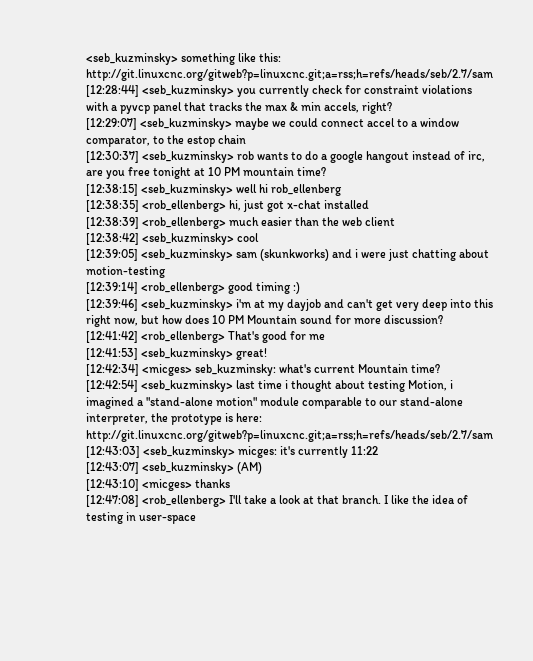<seb_kuzminsky> something like this: http://git.linuxcnc.org/gitweb?p=linuxcnc.git;a=rss;h=refs/heads/seb/2.7/sam
[12:28:44] <seb_kuzminsky> you currently check for constraint violations with a pyvcp panel that tracks the max & min accels, right?
[12:29:07] <seb_kuzminsky> maybe we could connect accel to a window comparator, to the estop chain
[12:30:37] <seb_kuzminsky> rob wants to do a google hangout instead of irc, are you free tonight at 10 PM mountain time?
[12:38:15] <seb_kuzminsky> well hi rob_ellenberg
[12:38:35] <rob_ellenberg> hi, just got x-chat installed
[12:38:39] <rob_ellenberg> much easier than the web client
[12:38:42] <seb_kuzminsky> cool
[12:39:05] <seb_kuzminsky> sam (skunkworks) and i were just chatting about motion-testing
[12:39:14] <rob_ellenberg> good timing :)
[12:39:46] <seb_kuzminsky> i'm at my dayjob and can't get very deep into this right now, but how does 10 PM Mountain sound for more discussion?
[12:41:42] <rob_ellenberg> That's good for me
[12:41:53] <seb_kuzminsky> great!
[12:42:34] <micges> seb_kuzminsky: what's current Mountain time?
[12:42:54] <seb_kuzminsky> last time i thought about testing Motion, i imagined a "stand-alone motion" module comparable to our stand-alone interpreter, the prototype is here: http://git.linuxcnc.org/gitweb?p=linuxcnc.git;a=rss;h=refs/heads/seb/2.7/sam
[12:43:03] <seb_kuzminsky> micges: it's currently 11:22
[12:43:07] <seb_kuzminsky> (AM)
[12:43:10] <micges> thanks
[12:47:08] <rob_ellenberg> I'll take a look at that branch. I like the idea of testing in user-space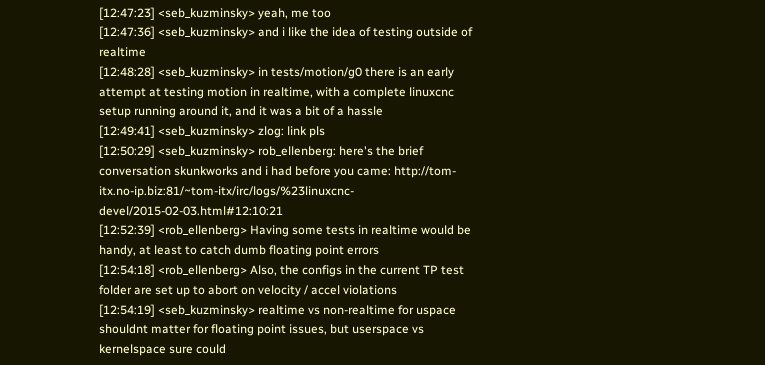[12:47:23] <seb_kuzminsky> yeah, me too
[12:47:36] <seb_kuzminsky> and i like the idea of testing outside of realtime
[12:48:28] <seb_kuzminsky> in tests/motion/g0 there is an early attempt at testing motion in realtime, with a complete linuxcnc setup running around it, and it was a bit of a hassle
[12:49:41] <seb_kuzminsky> zlog: link pls
[12:50:29] <seb_kuzminsky> rob_ellenberg: here's the brief conversation skunkworks and i had before you came: http://tom-itx.no-ip.biz:81/~tom-itx/irc/logs/%23linuxcnc-devel/2015-02-03.html#12:10:21
[12:52:39] <rob_ellenberg> Having some tests in realtime would be handy, at least to catch dumb floating point errors
[12:54:18] <rob_ellenberg> Also, the configs in the current TP test folder are set up to abort on velocity / accel violations
[12:54:19] <seb_kuzminsky> realtime vs non-realtime for uspace shouldnt matter for floating point issues, but userspace vs kernelspace sure could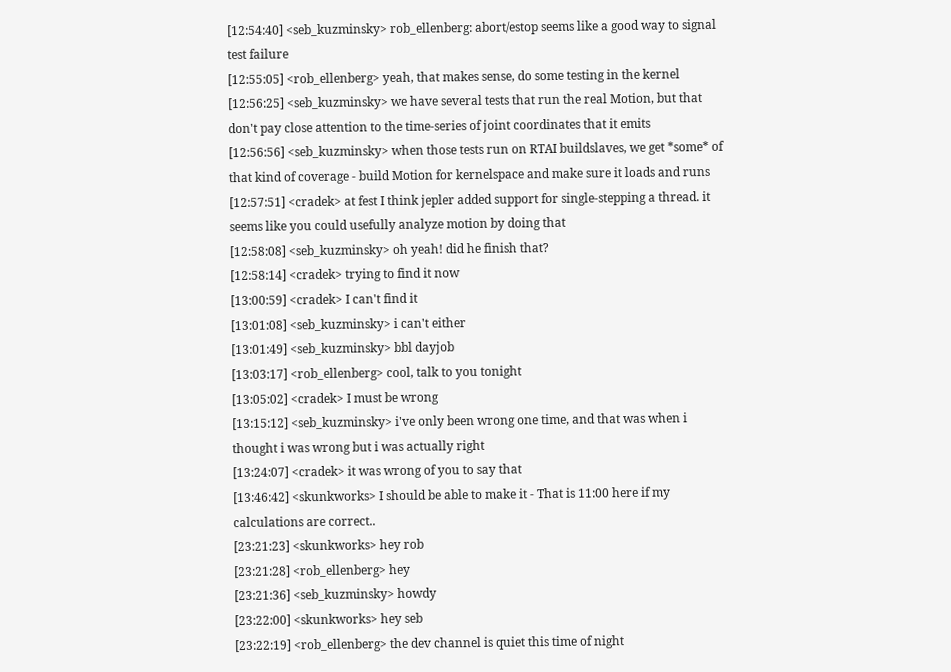[12:54:40] <seb_kuzminsky> rob_ellenberg: abort/estop seems like a good way to signal test failure
[12:55:05] <rob_ellenberg> yeah, that makes sense, do some testing in the kernel
[12:56:25] <seb_kuzminsky> we have several tests that run the real Motion, but that don't pay close attention to the time-series of joint coordinates that it emits
[12:56:56] <seb_kuzminsky> when those tests run on RTAI buildslaves, we get *some* of that kind of coverage - build Motion for kernelspace and make sure it loads and runs
[12:57:51] <cradek> at fest I think jepler added support for single-stepping a thread. it seems like you could usefully analyze motion by doing that
[12:58:08] <seb_kuzminsky> oh yeah! did he finish that?
[12:58:14] <cradek> trying to find it now
[13:00:59] <cradek> I can't find it
[13:01:08] <seb_kuzminsky> i can't either
[13:01:49] <seb_kuzminsky> bbl dayjob
[13:03:17] <rob_ellenberg> cool, talk to you tonight
[13:05:02] <cradek> I must be wrong
[13:15:12] <seb_kuzminsky> i've only been wrong one time, and that was when i thought i was wrong but i was actually right
[13:24:07] <cradek> it was wrong of you to say that
[13:46:42] <skunkworks> I should be able to make it - That is 11:00 here if my calculations are correct..
[23:21:23] <skunkworks> hey rob
[23:21:28] <rob_ellenberg> hey
[23:21:36] <seb_kuzminsky> howdy
[23:22:00] <skunkworks> hey seb
[23:22:19] <rob_ellenberg> the dev channel is quiet this time of night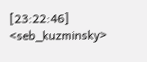[23:22:46] <seb_kuzminsky>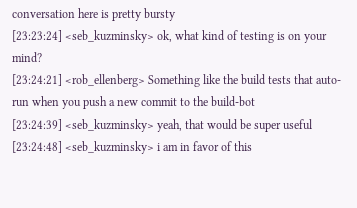conversation here is pretty bursty
[23:23:24] <seb_kuzminsky> ok, what kind of testing is on your mind?
[23:24:21] <rob_ellenberg> Something like the build tests that auto-run when you push a new commit to the build-bot
[23:24:39] <seb_kuzminsky> yeah, that would be super useful
[23:24:48] <seb_kuzminsky> i am in favor of this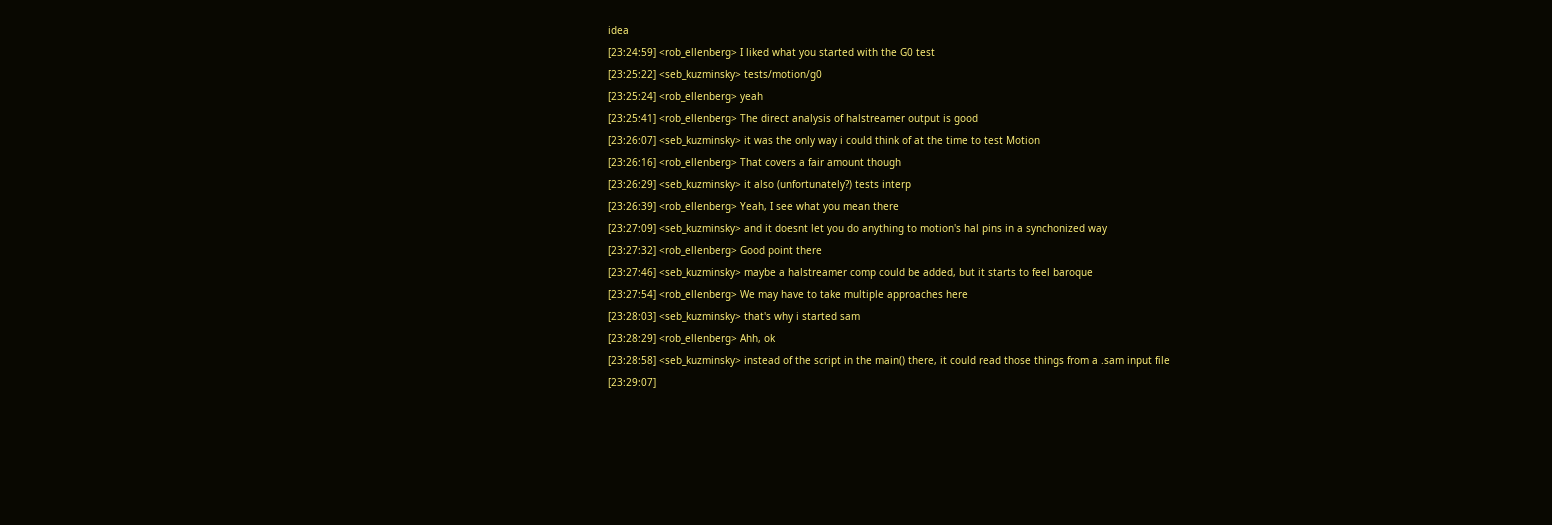idea
[23:24:59] <rob_ellenberg> I liked what you started with the G0 test
[23:25:22] <seb_kuzminsky> tests/motion/g0
[23:25:24] <rob_ellenberg> yeah
[23:25:41] <rob_ellenberg> The direct analysis of halstreamer output is good
[23:26:07] <seb_kuzminsky> it was the only way i could think of at the time to test Motion
[23:26:16] <rob_ellenberg> That covers a fair amount though
[23:26:29] <seb_kuzminsky> it also (unfortunately?) tests interp
[23:26:39] <rob_ellenberg> Yeah, I see what you mean there
[23:27:09] <seb_kuzminsky> and it doesnt let you do anything to motion's hal pins in a synchonized way
[23:27:32] <rob_ellenberg> Good point there
[23:27:46] <seb_kuzminsky> maybe a halstreamer comp could be added, but it starts to feel baroque
[23:27:54] <rob_ellenberg> We may have to take multiple approaches here
[23:28:03] <seb_kuzminsky> that's why i started sam
[23:28:29] <rob_ellenberg> Ahh, ok
[23:28:58] <seb_kuzminsky> instead of the script in the main() there, it could read those things from a .sam input file
[23:29:07]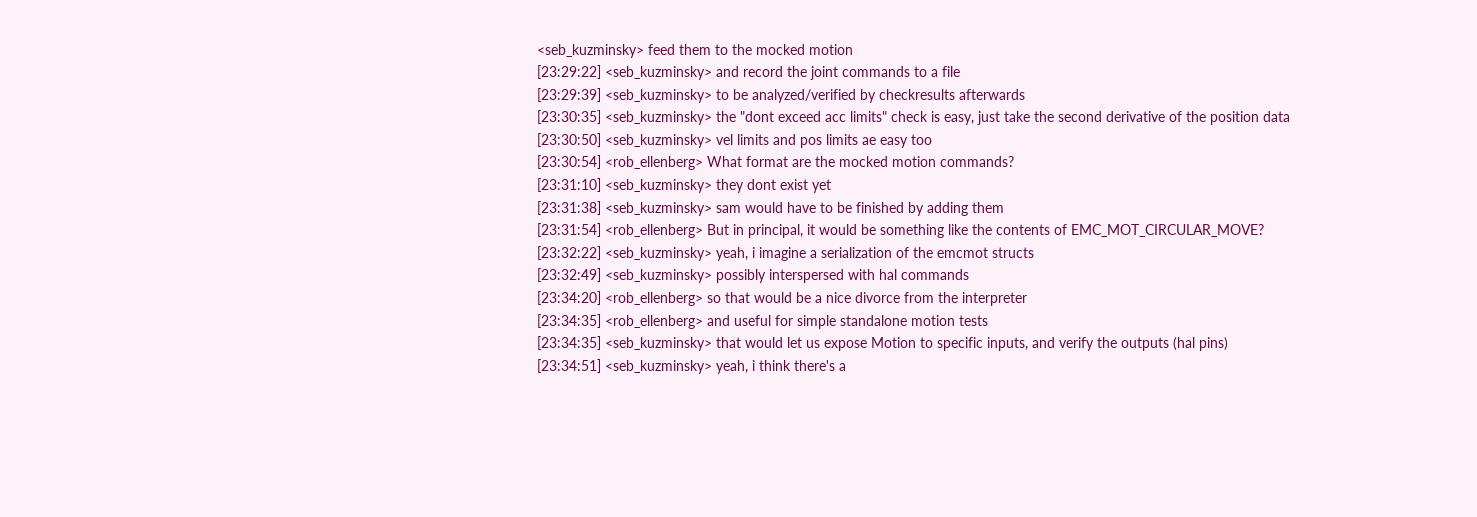<seb_kuzminsky> feed them to the mocked motion
[23:29:22] <seb_kuzminsky> and record the joint commands to a file
[23:29:39] <seb_kuzminsky> to be analyzed/verified by checkresults afterwards
[23:30:35] <seb_kuzminsky> the "dont exceed acc limits" check is easy, just take the second derivative of the position data
[23:30:50] <seb_kuzminsky> vel limits and pos limits ae easy too
[23:30:54] <rob_ellenberg> What format are the mocked motion commands?
[23:31:10] <seb_kuzminsky> they dont exist yet
[23:31:38] <seb_kuzminsky> sam would have to be finished by adding them
[23:31:54] <rob_ellenberg> But in principal, it would be something like the contents of EMC_MOT_CIRCULAR_MOVE?
[23:32:22] <seb_kuzminsky> yeah, i imagine a serialization of the emcmot structs
[23:32:49] <seb_kuzminsky> possibly interspersed with hal commands
[23:34:20] <rob_ellenberg> so that would be a nice divorce from the interpreter
[23:34:35] <rob_ellenberg> and useful for simple standalone motion tests
[23:34:35] <seb_kuzminsky> that would let us expose Motion to specific inputs, and verify the outputs (hal pins)
[23:34:51] <seb_kuzminsky> yeah, i think there's a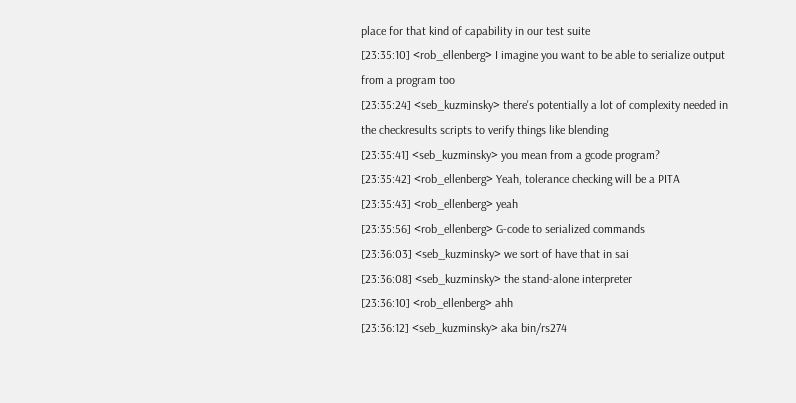place for that kind of capability in our test suite
[23:35:10] <rob_ellenberg> I imagine you want to be able to serialize output from a program too
[23:35:24] <seb_kuzminsky> there's potentially a lot of complexity needed in the checkresults scripts to verify things like blending
[23:35:41] <seb_kuzminsky> you mean from a gcode program?
[23:35:42] <rob_ellenberg> Yeah, tolerance checking will be a PITA
[23:35:43] <rob_ellenberg> yeah
[23:35:56] <rob_ellenberg> G-code to serialized commands
[23:36:03] <seb_kuzminsky> we sort of have that in sai
[23:36:08] <seb_kuzminsky> the stand-alone interpreter
[23:36:10] <rob_ellenberg> ahh
[23:36:12] <seb_kuzminsky> aka bin/rs274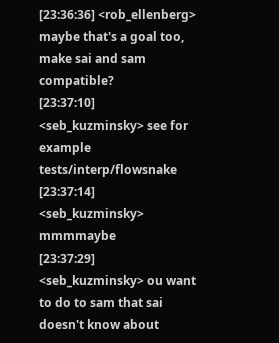[23:36:36] <rob_ellenberg> maybe that's a goal too, make sai and sam compatible?
[23:37:10] <seb_kuzminsky> see for example tests/interp/flowsnake
[23:37:14] <seb_kuzminsky> mmmmaybe
[23:37:29] <seb_kuzminsky> ou want to do to sam that sai doesn't know about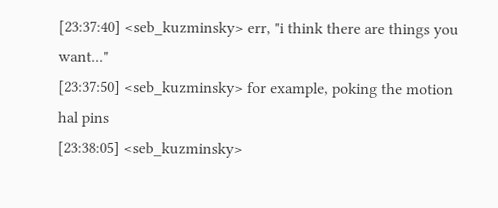[23:37:40] <seb_kuzminsky> err, "i think there are things you want..."
[23:37:50] <seb_kuzminsky> for example, poking the motion hal pins
[23:38:05] <seb_kuzminsky>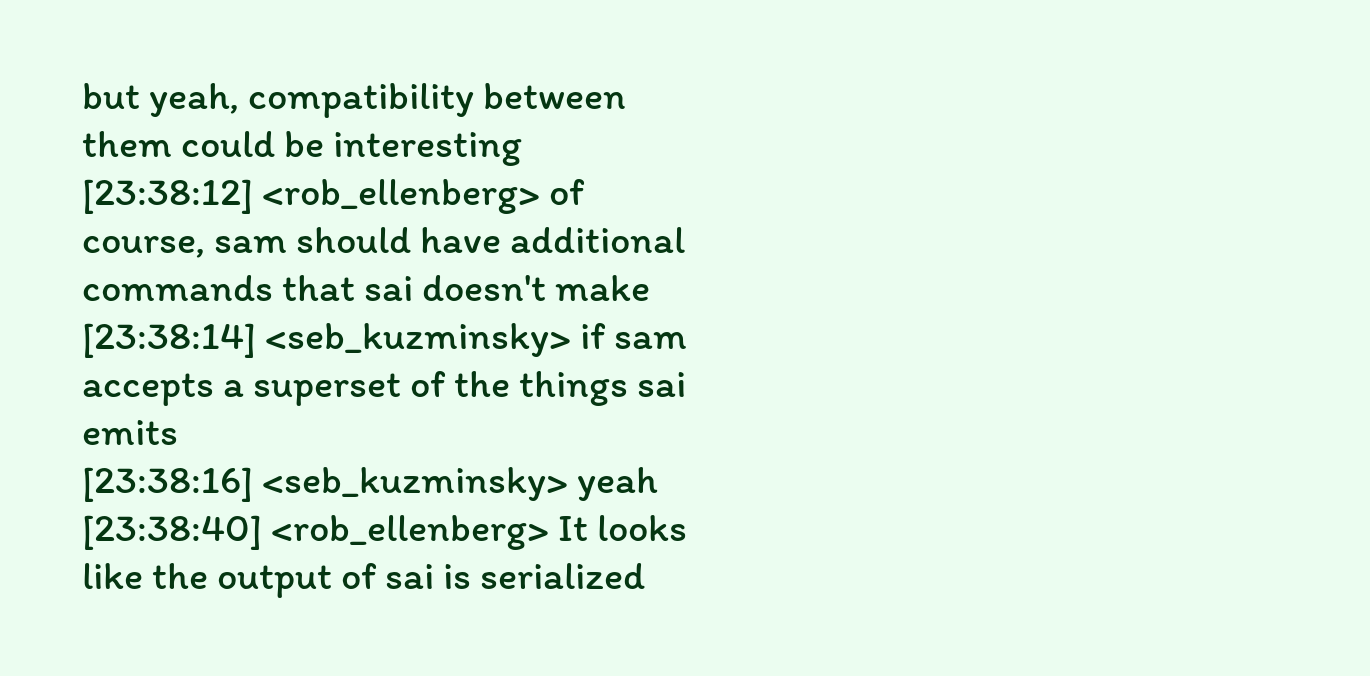but yeah, compatibility between them could be interesting
[23:38:12] <rob_ellenberg> of course, sam should have additional commands that sai doesn't make
[23:38:14] <seb_kuzminsky> if sam accepts a superset of the things sai emits
[23:38:16] <seb_kuzminsky> yeah
[23:38:40] <rob_ellenberg> It looks like the output of sai is serialized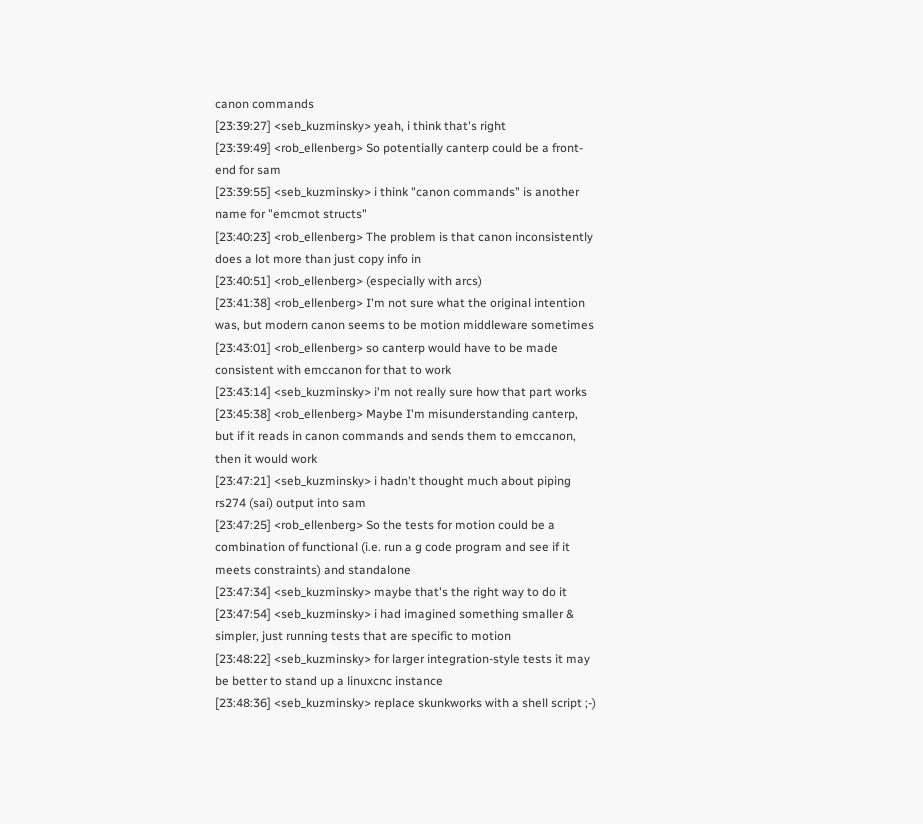canon commands
[23:39:27] <seb_kuzminsky> yeah, i think that's right
[23:39:49] <rob_ellenberg> So potentially canterp could be a front-end for sam
[23:39:55] <seb_kuzminsky> i think "canon commands" is another name for "emcmot structs"
[23:40:23] <rob_ellenberg> The problem is that canon inconsistently does a lot more than just copy info in
[23:40:51] <rob_ellenberg> (especially with arcs)
[23:41:38] <rob_ellenberg> I'm not sure what the original intention was, but modern canon seems to be motion middleware sometimes
[23:43:01] <rob_ellenberg> so canterp would have to be made consistent with emccanon for that to work
[23:43:14] <seb_kuzminsky> i'm not really sure how that part works
[23:45:38] <rob_ellenberg> Maybe I'm misunderstanding canterp, but if it reads in canon commands and sends them to emccanon, then it would work
[23:47:21] <seb_kuzminsky> i hadn't thought much about piping rs274 (sai) output into sam
[23:47:25] <rob_ellenberg> So the tests for motion could be a combination of functional (i.e. run a g code program and see if it meets constraints) and standalone
[23:47:34] <seb_kuzminsky> maybe that's the right way to do it
[23:47:54] <seb_kuzminsky> i had imagined something smaller & simpler, just running tests that are specific to motion
[23:48:22] <seb_kuzminsky> for larger integration-style tests it may be better to stand up a linuxcnc instance
[23:48:36] <seb_kuzminsky> replace skunkworks with a shell script ;-)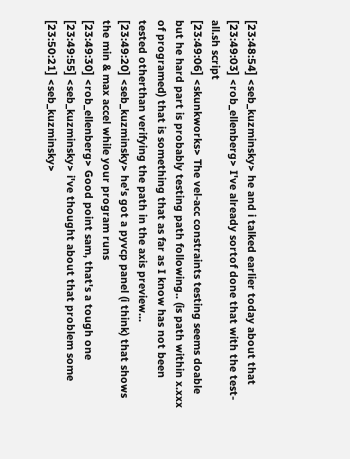[23:48:54] <seb_kuzminsky> he and i talked earlier today about that
[23:49:03] <rob_ellenberg> I've already sortof done that with the test-all.sh script
[23:49:06] <skunkworks> The vel-acc constraints testing seems doable but he hard part is probably testing path following.. (is path within x.xxx of programed) that is something that as far as I know has not been tested otherthan verifying the path in the axis preview...
[23:49:20] <seb_kuzminsky> he's got a pyvcp panel (i think) that shows the min & max accel while your program runs
[23:49:30] <rob_ellenberg> Good point sam, that's a tough one
[23:49:55] <seb_kuzminsky> i've thought about that problem some
[23:50:21] <seb_kuzminsky>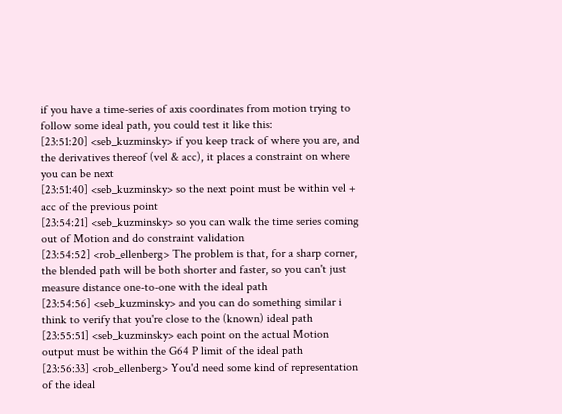if you have a time-series of axis coordinates from motion trying to follow some ideal path, you could test it like this:
[23:51:20] <seb_kuzminsky> if you keep track of where you are, and the derivatives thereof (vel & acc), it places a constraint on where you can be next
[23:51:40] <seb_kuzminsky> so the next point must be within vel + acc of the previous point
[23:54:21] <seb_kuzminsky> so you can walk the time series coming out of Motion and do constraint validation
[23:54:52] <rob_ellenberg> The problem is that, for a sharp corner, the blended path will be both shorter and faster, so you can't just measure distance one-to-one with the ideal path
[23:54:56] <seb_kuzminsky> and you can do something similar i think to verify that you're close to the (known) ideal path
[23:55:51] <seb_kuzminsky> each point on the actual Motion output must be within the G64 P limit of the ideal path
[23:56:33] <rob_ellenberg> You'd need some kind of representation of the ideal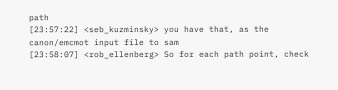path
[23:57:22] <seb_kuzminsky> you have that, as the canon/emcmot input file to sam
[23:58:07] <rob_ellenberg> So for each path point, check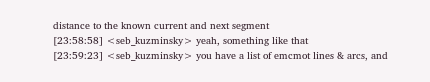distance to the known current and next segment
[23:58:58] <seb_kuzminsky> yeah, something like that
[23:59:23] <seb_kuzminsky> you have a list of emcmot lines & arcs, and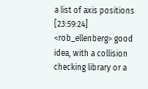a list of axis positions
[23:59:24] <rob_ellenberg> good idea, with a collision checking library or a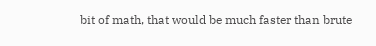bit of math, that would be much faster than brute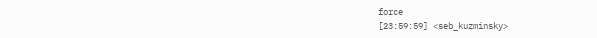force
[23:59:59] <seb_kuzminsky>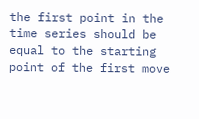the first point in the time series should be equal to the starting point of the first move